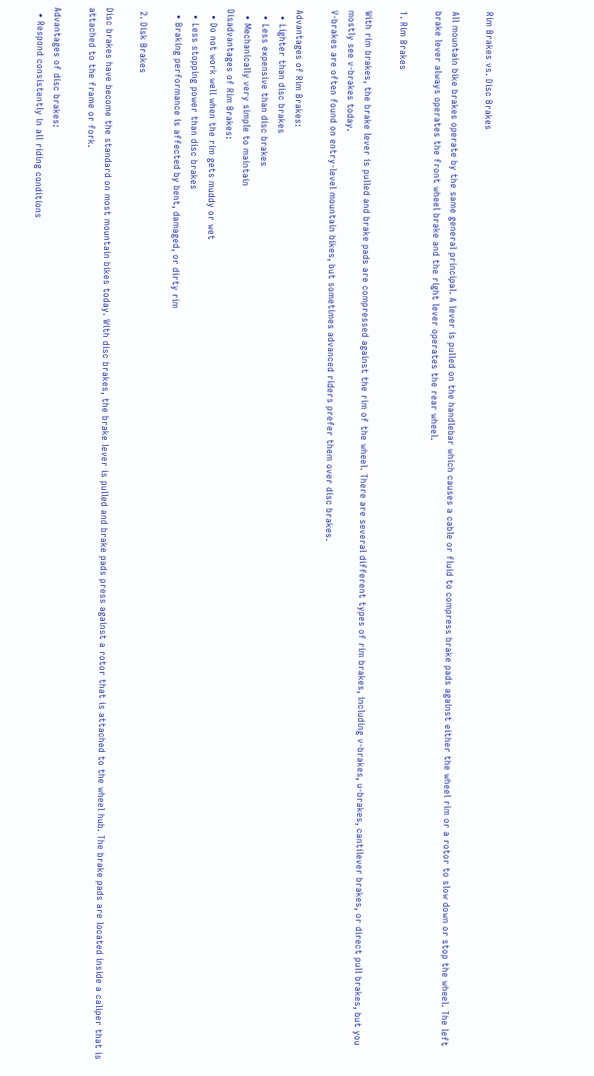Rim Brakes vs. Disc Brakes

All mountain bike brakes operate by the same general principal. A lever is pulled on the handlebar which causes a cable or fluid to compress brake pads against either the wheel rim or a rotor to slow down or stop the wheel. The left brake lever always operates the front wheel brake and the right lever operates the rear wheel.

1. Rim Brakes

With rim brakes, the brake lever is pulled and brake pads are compressed against the rim of the wheel. There are several different types of rim brakes, including v-brakes, u-brakes, cantilever brakes, or direct pull brakes, but you mostly see v-brakes today.
V-brakes are often found on entry-level mountain bikes, but sometimes advanced riders prefer them over disc brakes.

Advantages of Rim Brakes:
  • Lighter than disc brakes
  • Less expensive than disc brakes
  • Mechanically very simple to maintain
Disadvantages of Rim Brakes:
  • Do not work well when the rim gets muddy or wet
  • Less stopping power than disc brakes
  • Braking performance is affected by bent, damaged, or dirty rim

 2. Disk Brakes

Disc brakes have become the standard on most mountain bikes today. With disc brakes, the brake lever is pulled and brake pads press against a rotor that is attached to the wheel hub. The brake pads are located inside a caliper that is attached to the frame or fork.

Advantages of disc brakes:
  • Respond consistently in all riding conditions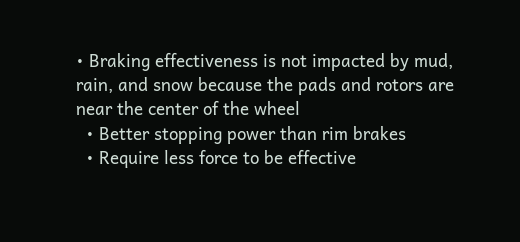• Braking effectiveness is not impacted by mud, rain, and snow because the pads and rotors are near the center of the wheel
  • Better stopping power than rim brakes
  • Require less force to be effective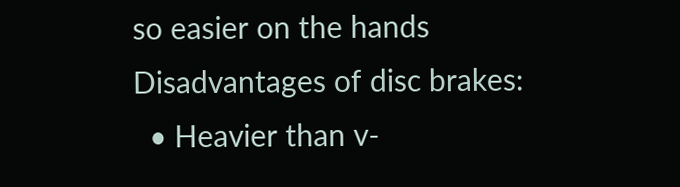so easier on the hands
Disadvantages of disc brakes:
  • Heavier than v-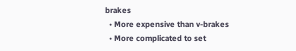brakes
  • More expensive than v-brakes
  • More complicated to set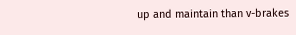up and maintain than v-brakes